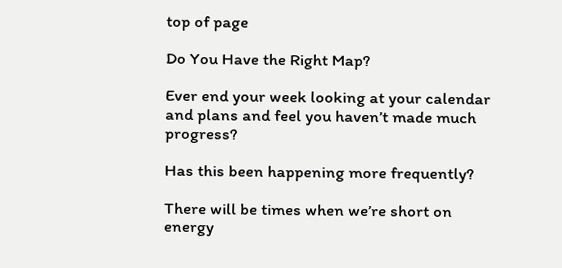top of page

Do You Have the Right Map?

Ever end your week looking at your calendar and plans and feel you haven’t made much progress?

Has this been happening more frequently?

There will be times when we’re short on energy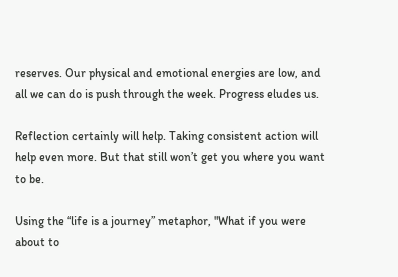reserves. Our physical and emotional energies are low, and all we can do is push through the week. Progress eludes us.

Reflection certainly will help. Taking consistent action will help even more. But that still won’t get you where you want to be.

Using the “life is a journey” metaphor, "What if you were about to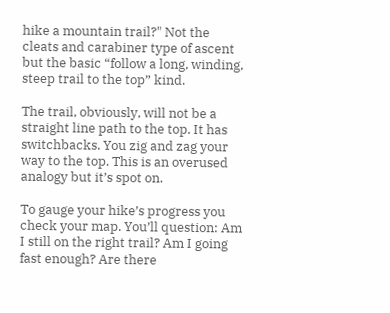hike a mountain trail?" Not the cleats and carabiner type of ascent but the basic “follow a long, winding, steep trail to the top” kind.

The trail, obviously, will not be a straight line path to the top. It has switchbacks. You zig and zag your way to the top. This is an overused analogy but it’s spot on.

To gauge your hike’s progress you check your map. You’ll question: Am I still on the right trail? Am I going fast enough? Are there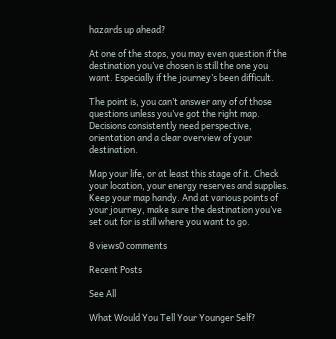hazards up ahead?

At one of the stops, you may even question if the destination you’ve chosen is still the one you want. Especially if the journey’s been difficult.

The point is, you can’t answer any of of those questions unless you’ve got the right map. Decisions consistently need perspective, orientation and a clear overview of your destination.

Map your life, or at least this stage of it. Check your location, your energy reserves and supplies. Keep your map handy. And at various points of your journey, make sure the destination you’ve set out for is still where you want to go.

8 views0 comments

Recent Posts

See All

What Would You Tell Your Younger Self?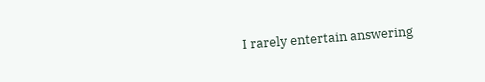I rarely entertain answering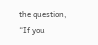the question, “If you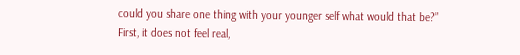could you share one thing with your younger self what would that be?” First, it does not feel real,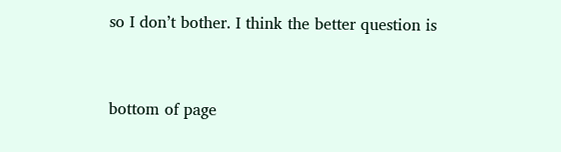so I don’t bother. I think the better question is


bottom of page